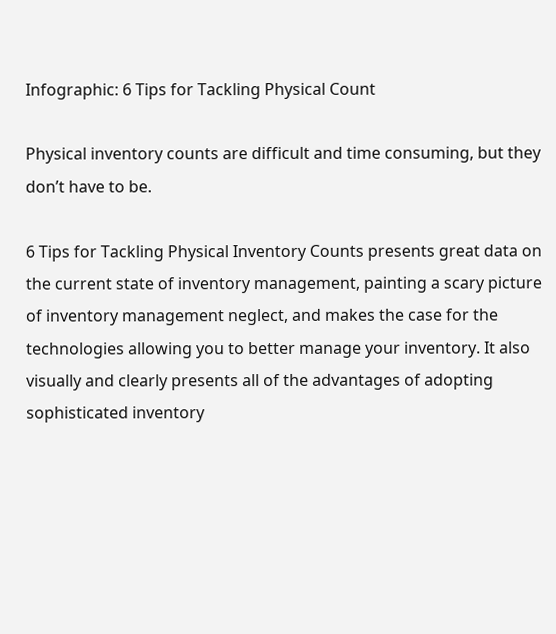Infographic: 6 Tips for Tackling Physical Count

Physical inventory counts are difficult and time consuming, but they don’t have to be.

6 Tips for Tackling Physical Inventory Counts presents great data on the current state of inventory management, painting a scary picture of inventory management neglect, and makes the case for the technologies allowing you to better manage your inventory. It also visually and clearly presents all of the advantages of adopting sophisticated inventory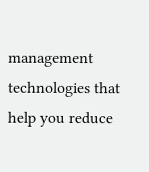management technologies that help you reduce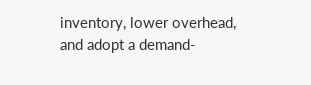inventory, lower overhead, and adopt a demand-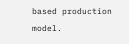based production model.